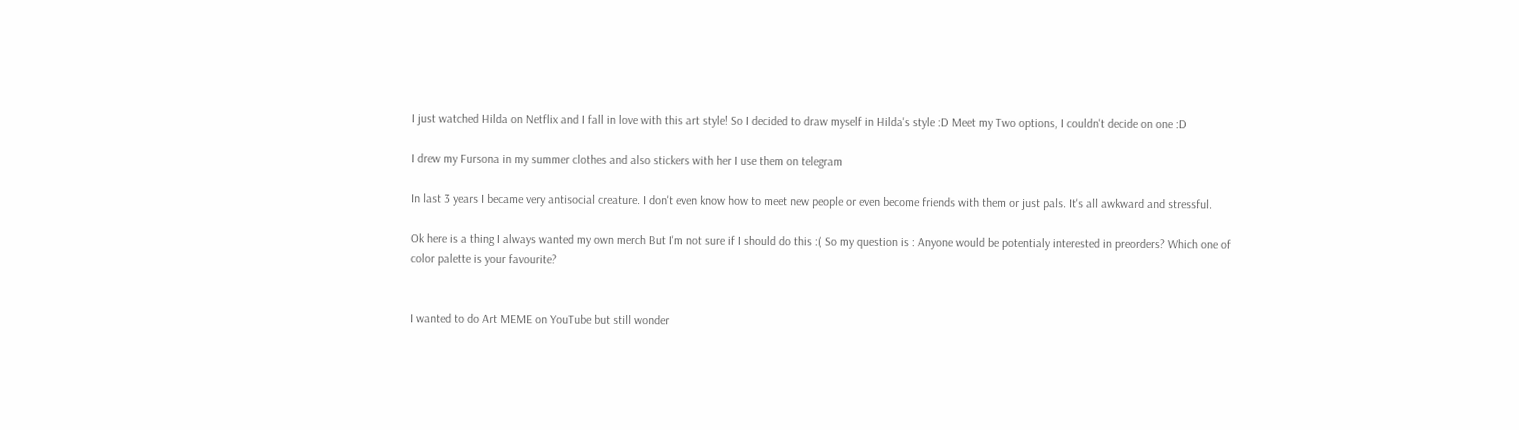I just watched Hilda on Netflix and I fall in love with this art style! So I decided to draw myself in Hilda's style :D Meet my Two options, I couldn't decide on one :D

I drew my Fursona in my summer clothes and also stickers with her I use them on telegram

In last 3 years I became very antisocial creature. I don't even know how to meet new people or even become friends with them or just pals. It's all awkward and stressful.

Ok here is a thing I always wanted my own merch But I'm not sure if I should do this :( So my question is : Anyone would be potentialy interested in preorders? Which one of color palette is your favourite?


I wanted to do Art MEME on YouTube but still wonder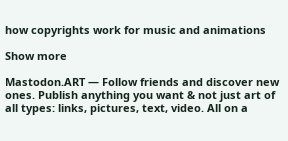how copyrights work for music and animations

Show more

Mastodon.ART — Follow friends and discover new ones. Publish anything you want & not just art of all types: links, pictures, text, video. All on a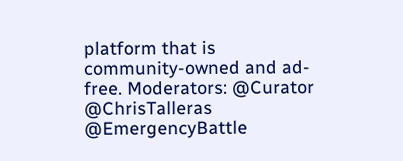platform that is community-owned and ad-free. Moderators: @Curator @ChrisTalleras @EmergencyBattle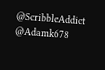@ScribbleAddict @Adamk678